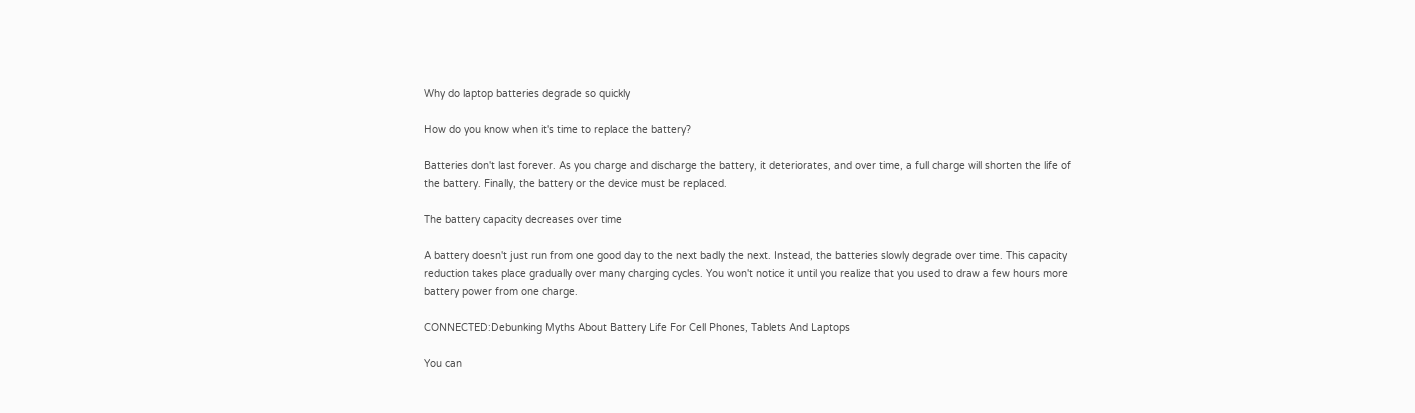Why do laptop batteries degrade so quickly

How do you know when it's time to replace the battery?

Batteries don't last forever. As you charge and discharge the battery, it deteriorates, and over time, a full charge will shorten the life of the battery. Finally, the battery or the device must be replaced.

The battery capacity decreases over time

A battery doesn't just run from one good day to the next badly the next. Instead, the batteries slowly degrade over time. This capacity reduction takes place gradually over many charging cycles. You won't notice it until you realize that you used to draw a few hours more battery power from one charge.

CONNECTED:Debunking Myths About Battery Life For Cell Phones, Tablets And Laptops

You can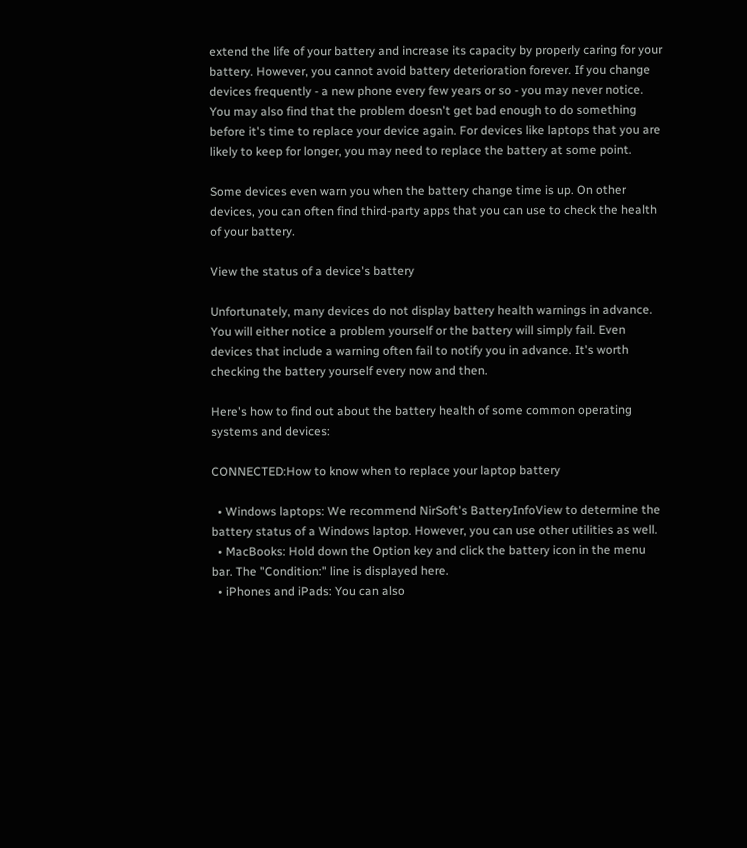extend the life of your battery and increase its capacity by properly caring for your battery. However, you cannot avoid battery deterioration forever. If you change devices frequently - a new phone every few years or so - you may never notice. You may also find that the problem doesn't get bad enough to do something before it's time to replace your device again. For devices like laptops that you are likely to keep for longer, you may need to replace the battery at some point.

Some devices even warn you when the battery change time is up. On other devices, you can often find third-party apps that you can use to check the health of your battery.

View the status of a device's battery

Unfortunately, many devices do not display battery health warnings in advance. You will either notice a problem yourself or the battery will simply fail. Even devices that include a warning often fail to notify you in advance. It's worth checking the battery yourself every now and then.

Here's how to find out about the battery health of some common operating systems and devices:

CONNECTED:How to know when to replace your laptop battery

  • Windows laptops: We recommend NirSoft's BatteryInfoView to determine the battery status of a Windows laptop. However, you can use other utilities as well.
  • MacBooks: Hold down the Option key and click the battery icon in the menu bar. The "Condition:" line is displayed here.
  • iPhones and iPads: You can also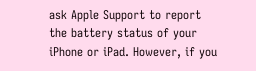ask Apple Support to report the battery status of your iPhone or iPad. However, if you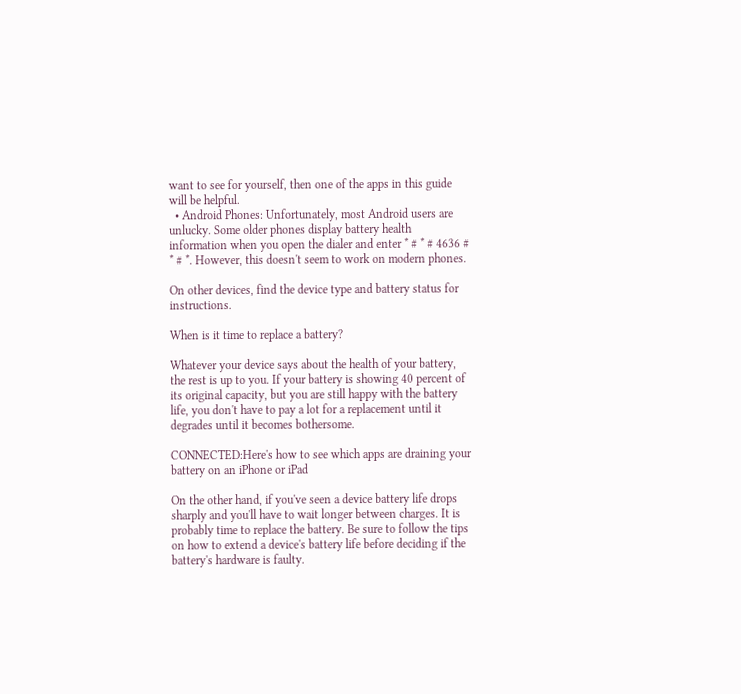want to see for yourself, then one of the apps in this guide will be helpful.
  • Android Phones: Unfortunately, most Android users are unlucky. Some older phones display battery health information when you open the dialer and enter * # * # 4636 # * # *. However, this doesn't seem to work on modern phones.

On other devices, find the device type and battery status for instructions.

When is it time to replace a battery?

Whatever your device says about the health of your battery, the rest is up to you. If your battery is showing 40 percent of its original capacity, but you are still happy with the battery life, you don't have to pay a lot for a replacement until it degrades until it becomes bothersome.

CONNECTED:Here's how to see which apps are draining your battery on an iPhone or iPad

On the other hand, if you've seen a device battery life drops sharply and you'll have to wait longer between charges. It is probably time to replace the battery. Be sure to follow the tips on how to extend a device's battery life before deciding if the battery's hardware is faulty.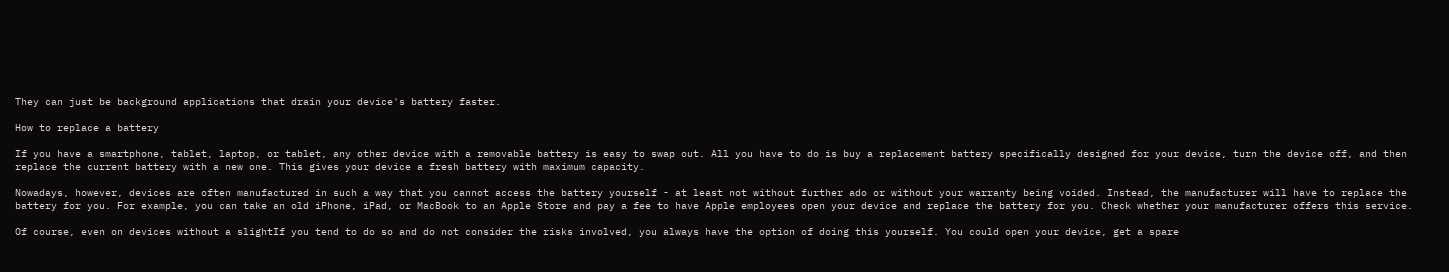They can just be background applications that drain your device's battery faster.

How to replace a battery

If you have a smartphone, tablet, laptop, or tablet, any other device with a removable battery is easy to swap out. All you have to do is buy a replacement battery specifically designed for your device, turn the device off, and then replace the current battery with a new one. This gives your device a fresh battery with maximum capacity.

Nowadays, however, devices are often manufactured in such a way that you cannot access the battery yourself - at least not without further ado or without your warranty being voided. Instead, the manufacturer will have to replace the battery for you. For example, you can take an old iPhone, iPad, or MacBook to an Apple Store and pay a fee to have Apple employees open your device and replace the battery for you. Check whether your manufacturer offers this service.

Of course, even on devices without a slightIf you tend to do so and do not consider the risks involved, you always have the option of doing this yourself. You could open your device, get a spare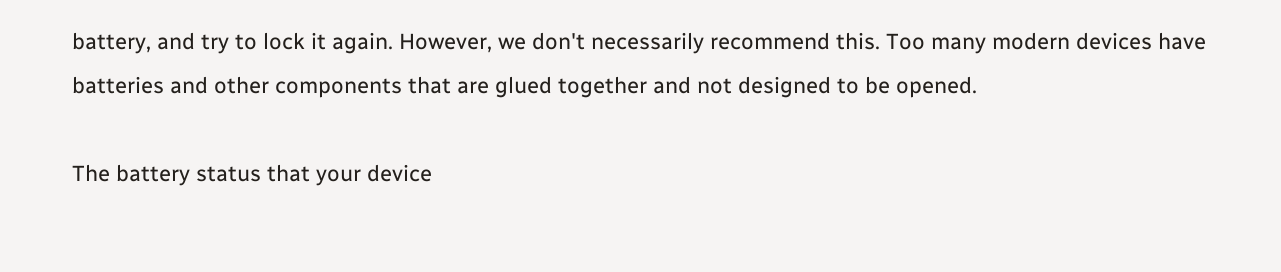battery, and try to lock it again. However, we don't necessarily recommend this. Too many modern devices have batteries and other components that are glued together and not designed to be opened.

The battery status that your device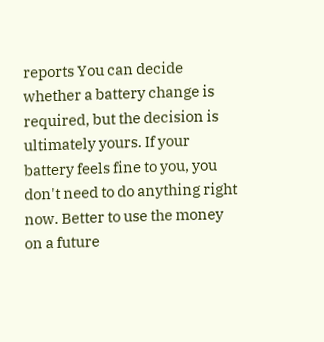reports You can decide whether a battery change is required, but the decision is ultimately yours. If your battery feels fine to you, you don't need to do anything right now. Better to use the money on a future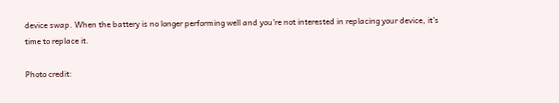device swap. When the battery is no longer performing well and you're not interested in replacing your device, it's time to replace it.

Photo credit: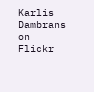Karlis Dambrans on Flickr